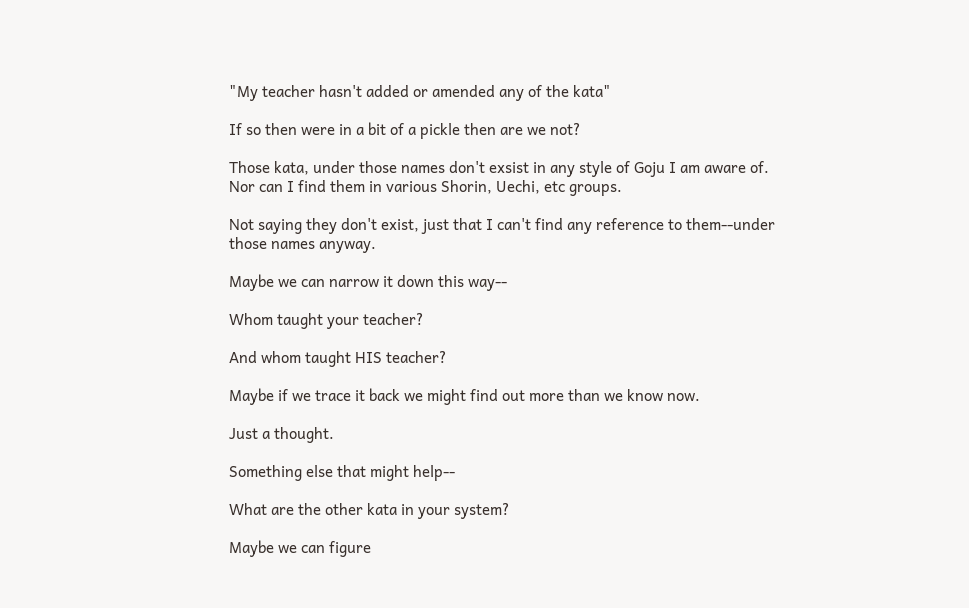"My teacher hasn't added or amended any of the kata"

If so then were in a bit of a pickle then are we not?

Those kata, under those names don't exsist in any style of Goju I am aware of.
Nor can I find them in various Shorin, Uechi, etc groups.

Not saying they don't exist, just that I can't find any reference to them--under those names anyway.

Maybe we can narrow it down this way--

Whom taught your teacher?

And whom taught HIS teacher?

Maybe if we trace it back we might find out more than we know now.

Just a thought.

Something else that might help--

What are the other kata in your system?

Maybe we can figure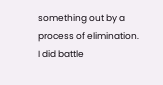something out by a process of elimination.
I did battle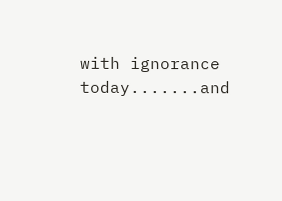with ignorance today.......and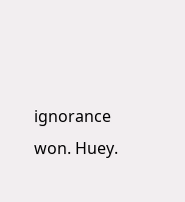ignorance won. Huey.